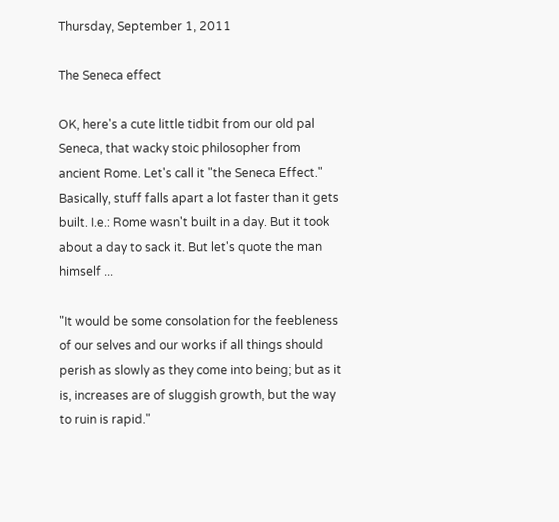Thursday, September 1, 2011

The Seneca effect

OK, here's a cute little tidbit from our old pal Seneca, that wacky stoic philosopher from ancient Rome. Let's call it "the Seneca Effect." Basically, stuff falls apart a lot faster than it gets built. I.e.: Rome wasn't built in a day. But it took about a day to sack it. But let's quote the man himself ...

"It would be some consolation for the feebleness of our selves and our works if all things should perish as slowly as they come into being; but as it is, increases are of sluggish growth, but the way to ruin is rapid."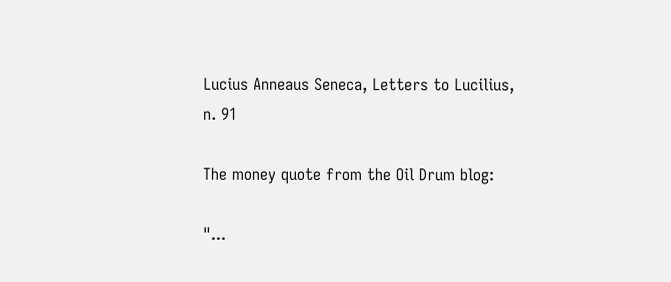Lucius Anneaus Seneca, Letters to Lucilius, n. 91

The money quote from the Oil Drum blog:

"...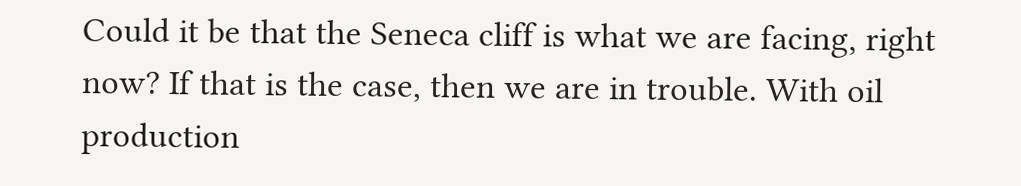Could it be that the Seneca cliff is what we are facing, right now? If that is the case, then we are in trouble. With oil production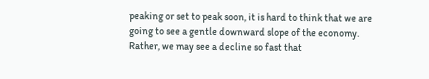peaking or set to peak soon, it is hard to think that we are going to see a gentle downward slope of the economy. Rather, we may see a decline so fast that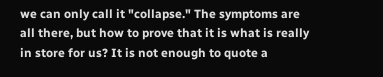we can only call it "collapse." The symptoms are all there, but how to prove that it is what is really in store for us? It is not enough to quote a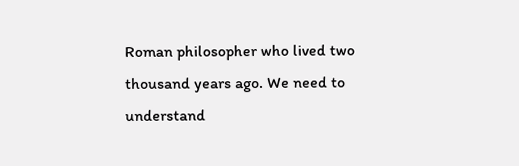Roman philosopher who lived two thousand years ago. We need to understand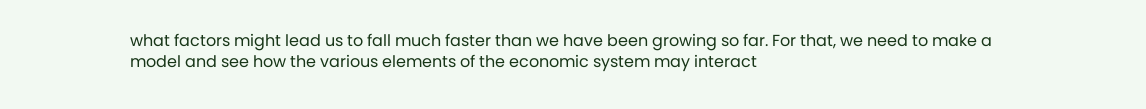what factors might lead us to fall much faster than we have been growing so far. For that, we need to make a model and see how the various elements of the economic system may interact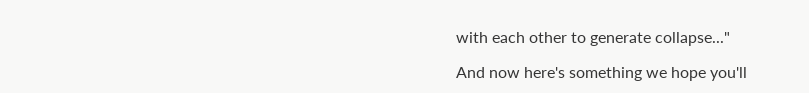with each other to generate collapse..."

And now here's something we hope you'll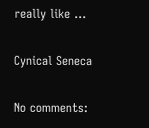really like ...

Cynical Seneca

No comments: